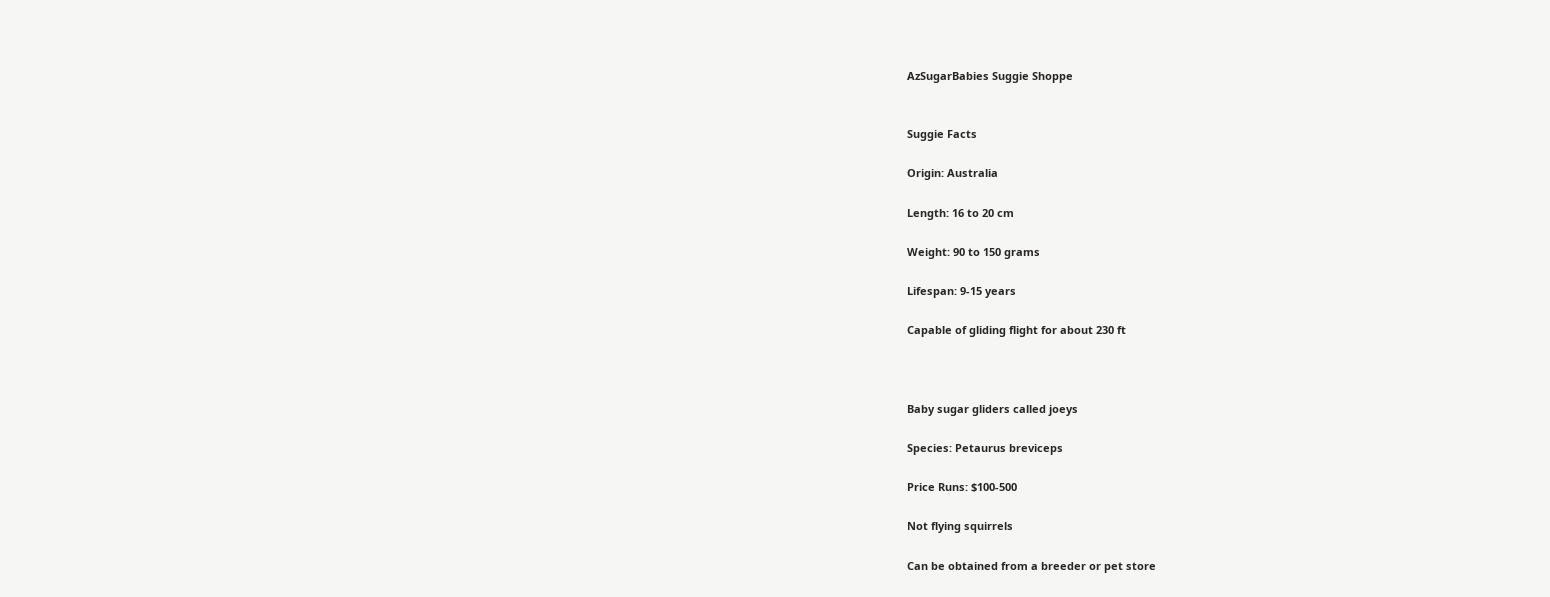AzSugarBabies Suggie Shoppe


Suggie Facts

Origin: Australia

Length: 16 to 20 cm

Weight: 90 to 150 grams

Lifespan: 9-15 years

Capable of gliding flight for about 230 ft



Baby sugar gliders called joeys

Species: Petaurus breviceps

Price Runs: $100-500

Not flying squirrels

Can be obtained from a breeder or pet store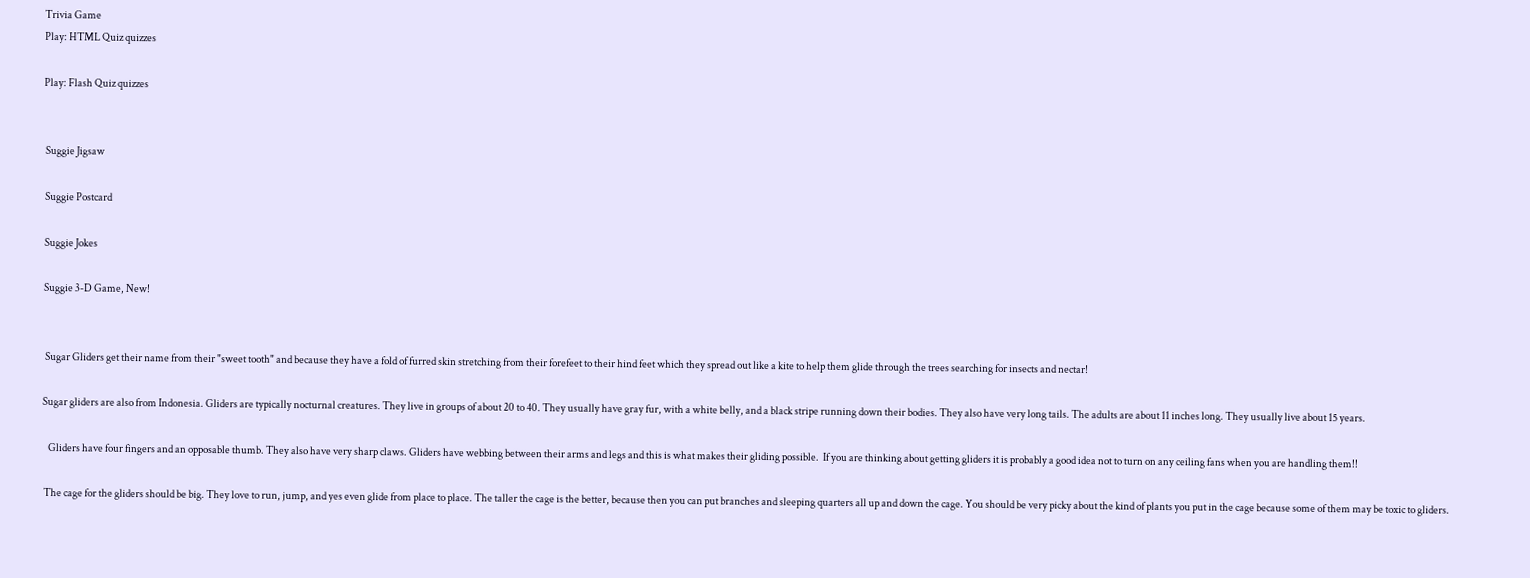Trivia Game
Play: HTML Quiz quizzes

Play: Flash Quiz quizzes


 Suggie Jigsaw

 Suggie Postcard

 Suggie Jokes

 Suggie 3-D Game, New!


  Sugar Gliders get their name from their "sweet tooth" and because they have a fold of furred skin stretching from their forefeet to their hind feet which they spread out like a kite to help them glide through the trees searching for insects and nectar!

 Sugar gliders are also from Indonesia. Gliders are typically nocturnal creatures. They live in groups of about 20 to 40. They usually have gray fur, with a white belly, and a black stripe running down their bodies. They also have very long tails. The adults are about 11 inches long. They usually live about 15 years.

    Gliders have four fingers and an opposable thumb. They also have very sharp claws. Gliders have webbing between their arms and legs and this is what makes their gliding possible.  If you are thinking about getting gliders it is probably a good idea not to turn on any ceiling fans when you are handling them!!

  The cage for the gliders should be big. They love to run, jump, and yes even glide from place to place. The taller the cage is the better, because then you can put branches and sleeping quarters all up and down the cage. You should be very picky about the kind of plants you put in the cage because some of them may be toxic to gliders.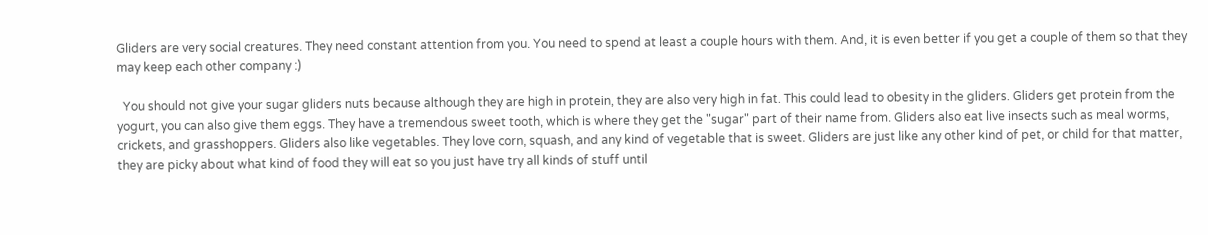Gliders are very social creatures. They need constant attention from you. You need to spend at least a couple hours with them. And, it is even better if you get a couple of them so that they may keep each other company :)

  You should not give your sugar gliders nuts because although they are high in protein, they are also very high in fat. This could lead to obesity in the gliders. Gliders get protein from the yogurt, you can also give them eggs. They have a tremendous sweet tooth, which is where they get the "sugar" part of their name from. Gliders also eat live insects such as meal worms, crickets, and grasshoppers. Gliders also like vegetables. They love corn, squash, and any kind of vegetable that is sweet. Gliders are just like any other kind of pet, or child for that matter, they are picky about what kind of food they will eat so you just have try all kinds of stuff until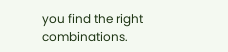you find the right combinations.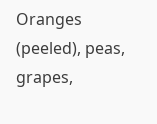Oranges (peeled), peas, grapes,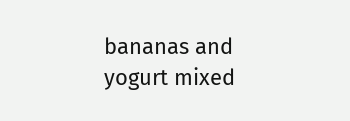bananas and yogurt mixed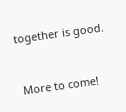together is good.



 More to come!